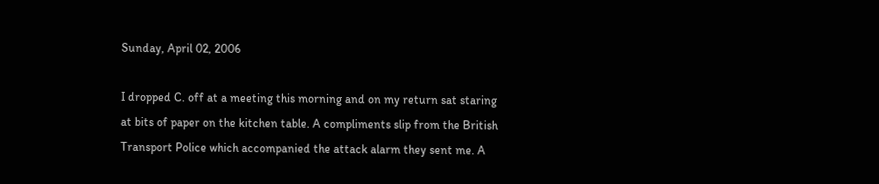Sunday, April 02, 2006

I dropped C. off at a meeting this morning and on my return sat staring at bits of paper on the kitchen table. A compliments slip from the British Transport Police which accompanied the attack alarm they sent me. A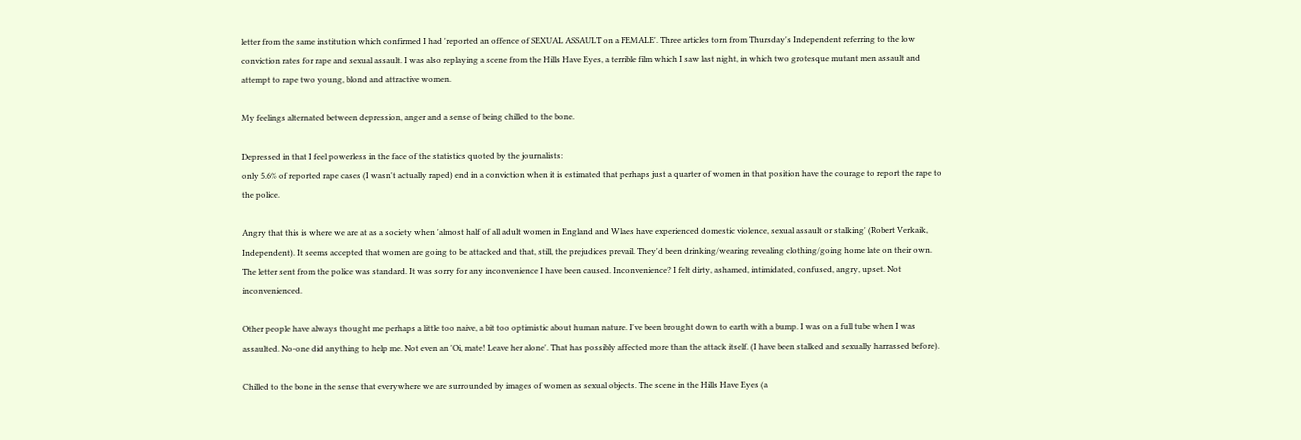letter from the same institution which confirmed I had 'reported an offence of SEXUAL ASSAULT on a FEMALE'. Three articles torn from Thursday's Independent referring to the low conviction rates for rape and sexual assault. I was also replaying a scene from the Hills Have Eyes, a terrible film which I saw last night, in which two grotesque mutant men assault and attempt to rape two young, blond and attractive women.

My feelings alternated between depression, anger and a sense of being chilled to the bone.

Depressed in that I feel powerless in the face of the statistics quoted by the journalists:
only 5.6% of reported rape cases (I wasn't actually raped) end in a conviction when it is estimated that perhaps just a quarter of women in that position have the courage to report the rape to the police.

Angry that this is where we are at as a society when 'almost half of all adult women in England and Wlaes have experienced domestic violence, sexual assault or stalking' (Robert Verkaik, Independent). It seems accepted that women are going to be attacked and that, still, the prejudices prevail. They'd been drinking/wearing revealing clothing/going home late on their own. The letter sent from the police was standard. It was sorry for any inconvenience I have been caused. Inconvenience? I felt dirty, ashamed, intimidated, confused, angry, upset. Not inconvenienced.

Other people have always thought me perhaps a little too naive, a bit too optimistic about human nature. I've been brought down to earth with a bump. I was on a full tube when I was assaulted. No-one did anything to help me. Not even an 'Oi, mate! Leave her alone'. That has possibly affected more than the attack itself. (I have been stalked and sexually harrassed before).

Chilled to the bone in the sense that everywhere we are surrounded by images of women as sexual objects. The scene in the Hills Have Eyes (a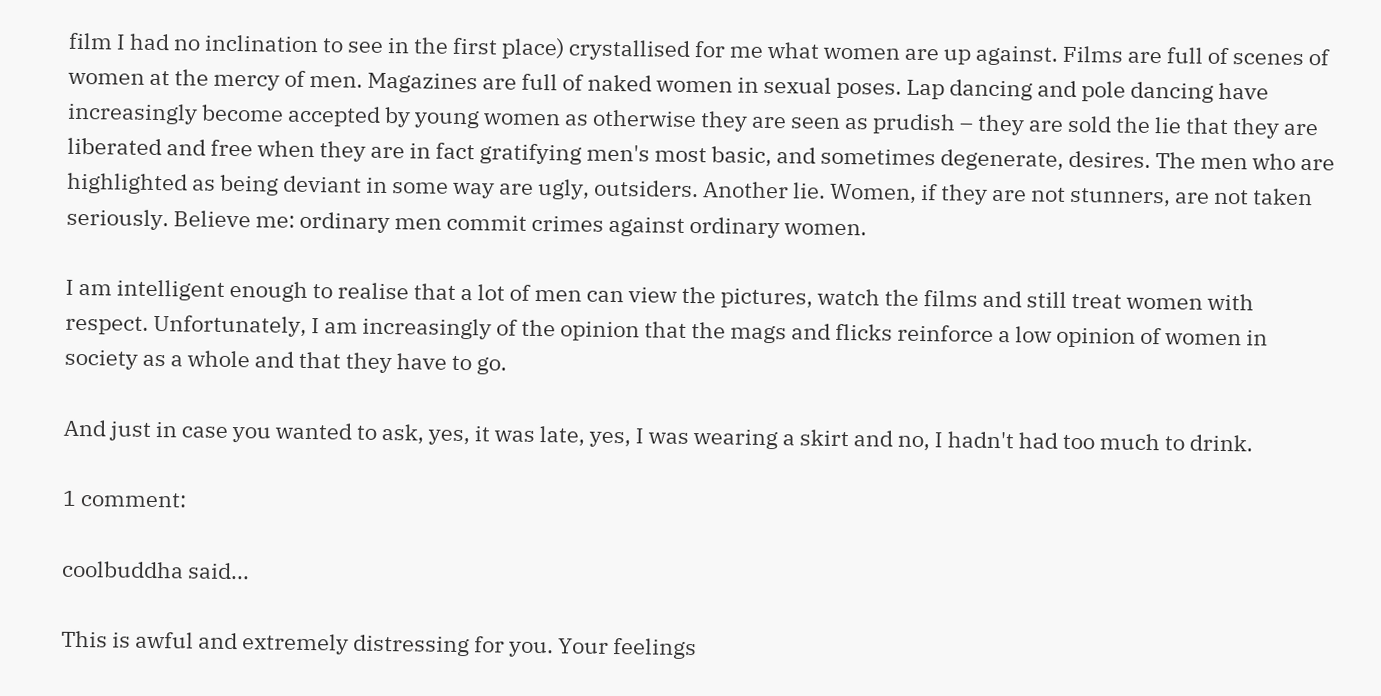film I had no inclination to see in the first place) crystallised for me what women are up against. Films are full of scenes of women at the mercy of men. Magazines are full of naked women in sexual poses. Lap dancing and pole dancing have increasingly become accepted by young women as otherwise they are seen as prudish – they are sold the lie that they are liberated and free when they are in fact gratifying men's most basic, and sometimes degenerate, desires. The men who are highlighted as being deviant in some way are ugly, outsiders. Another lie. Women, if they are not stunners, are not taken seriously. Believe me: ordinary men commit crimes against ordinary women.

I am intelligent enough to realise that a lot of men can view the pictures, watch the films and still treat women with respect. Unfortunately, I am increasingly of the opinion that the mags and flicks reinforce a low opinion of women in society as a whole and that they have to go.

And just in case you wanted to ask, yes, it was late, yes, I was wearing a skirt and no, I hadn't had too much to drink.

1 comment:

coolbuddha said...

This is awful and extremely distressing for you. Your feelings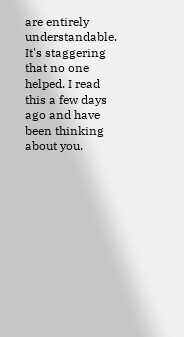are entirely understandable. It's staggering that no one helped. I read this a few days ago and have been thinking about you.